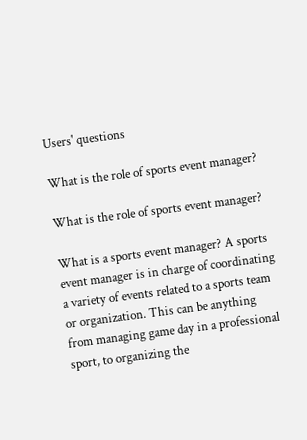Users' questions

What is the role of sports event manager?

What is the role of sports event manager?

What is a sports event manager? A sports event manager is in charge of coordinating a variety of events related to a sports team or organization. This can be anything from managing game day in a professional sport, to organizing the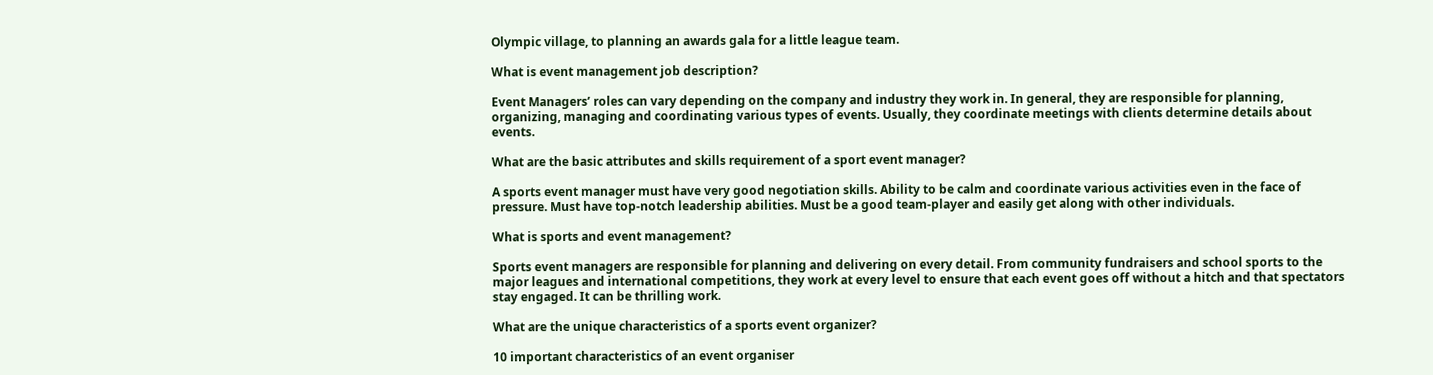Olympic village, to planning an awards gala for a little league team.

What is event management job description?

Event Managers’ roles can vary depending on the company and industry they work in. In general, they are responsible for planning, organizing, managing and coordinating various types of events. Usually, they coordinate meetings with clients determine details about events.

What are the basic attributes and skills requirement of a sport event manager?

A sports event manager must have very good negotiation skills. Ability to be calm and coordinate various activities even in the face of pressure. Must have top-notch leadership abilities. Must be a good team-player and easily get along with other individuals.

What is sports and event management?

Sports event managers are responsible for planning and delivering on every detail. From community fundraisers and school sports to the major leagues and international competitions, they work at every level to ensure that each event goes off without a hitch and that spectators stay engaged. It can be thrilling work.

What are the unique characteristics of a sports event organizer?

10 important characteristics of an event organiser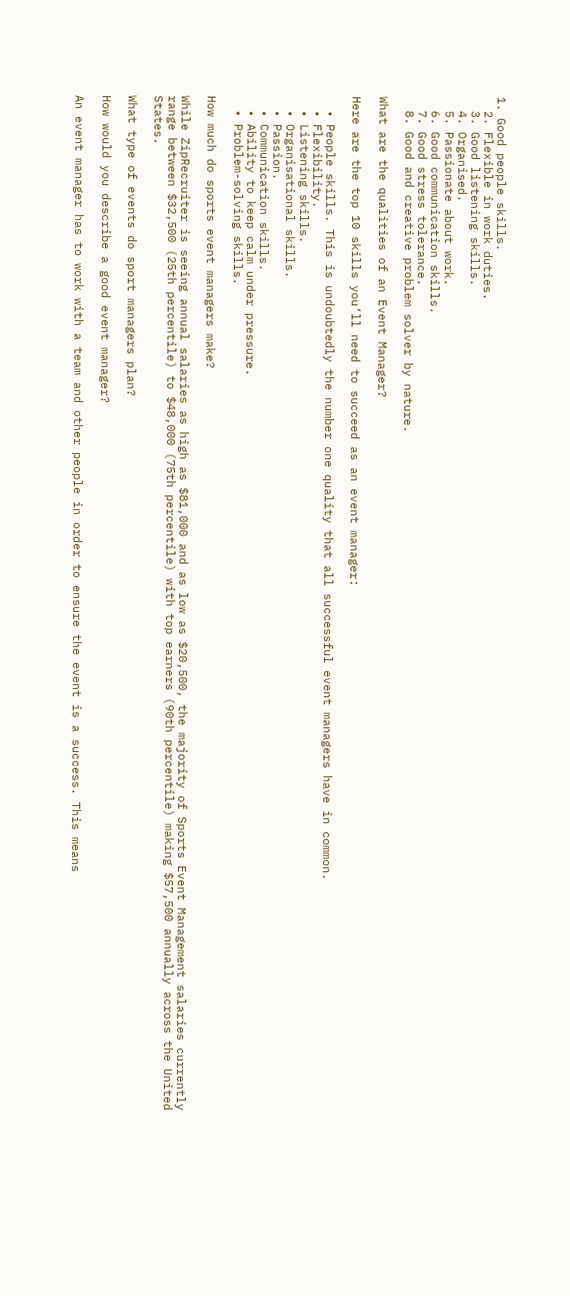1. Good people skills.
  2. Flexible in work duties.
  3. Good listening skills.
  4. Organised.
  5. Passionate about work.
  6. Good communication skills.
  7. Good stress tolerance.
  8. Good and creative problem solver by nature.

What are the qualities of an Event Manager?

Here are the top 10 skills you’ll need to succeed as an event manager:

  • People skills. This is undoubtedly the number one quality that all successful event managers have in common.
  • Flexibility.
  • Listening skills.
  • Organisational skills.
  • Passion.
  • Communication skills.
  • Ability to keep calm under pressure.
  • Problem-solving skills.

How much do sports event managers make?

While ZipRecruiter is seeing annual salaries as high as $81,000 and as low as $20,500, the majority of Sports Event Management salaries currently range between $32,500 (25th percentile) to $48,000 (75th percentile) with top earners (90th percentile) making $57,500 annually across the United States.

What type of events do sport managers plan?

How would you describe a good event manager?

An event manager has to work with a team and other people in order to ensure the event is a success. This means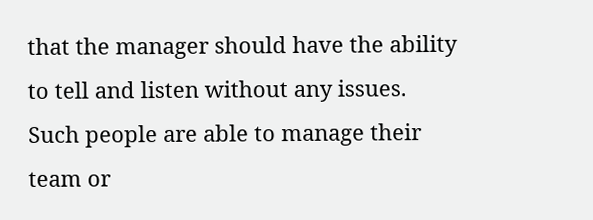that the manager should have the ability to tell and listen without any issues. Such people are able to manage their team or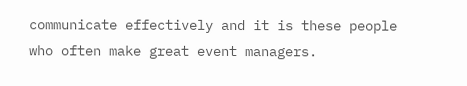communicate effectively and it is these people who often make great event managers.